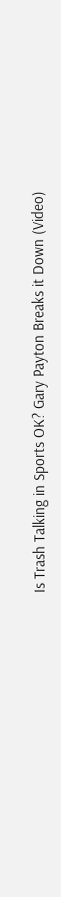Is Trash Talking in Sports OK? Gary Payton Breaks it Down (Video)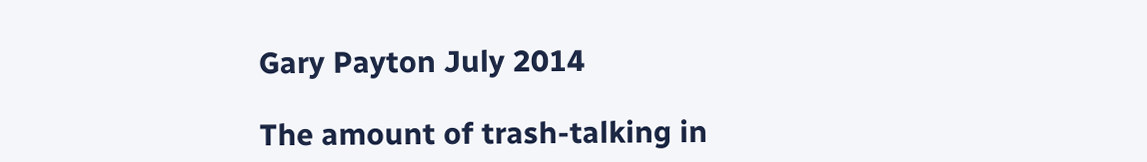Gary Payton July 2014

The amount of trash-talking in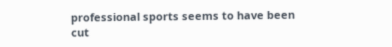professional sports seems to have been cut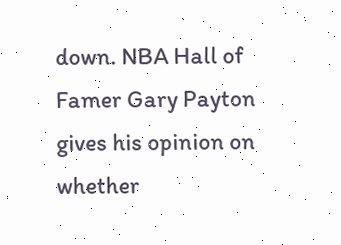down. NBA Hall of Famer Gary Payton gives his opinion on whether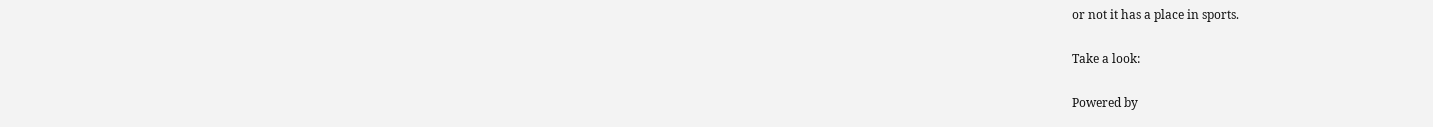or not it has a place in sports.

Take a look:

Powered by